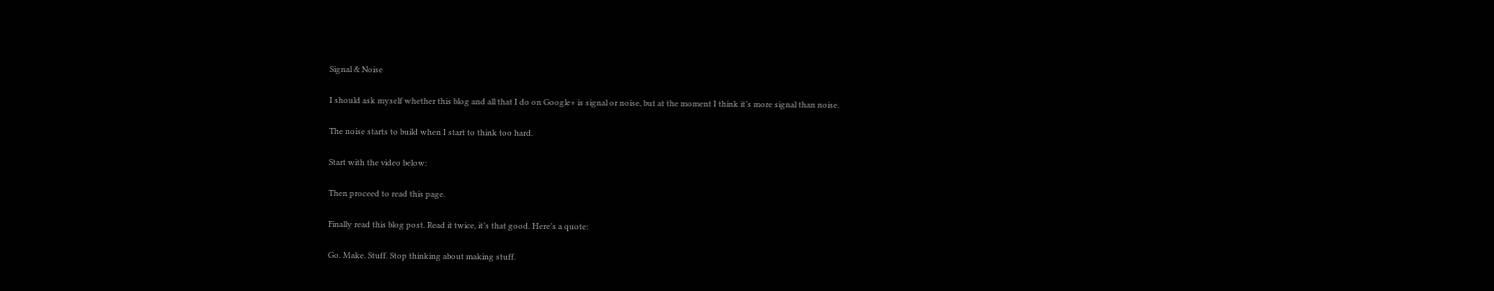Signal & Noise

I should ask myself whether this blog and all that I do on Google+ is signal or noise, but at the moment I think it’s more signal than noise.

The noise starts to build when I start to think too hard.

Start with the video below:

Then proceed to read this page.

Finally read this blog post. Read it twice, it’s that good. Here’s a quote:

Go. Make. Stuff. Stop thinking about making stuff.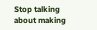Stop talking about making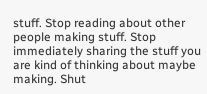stuff. Stop reading about other people making stuff. Stop immediately sharing the stuff you are kind of thinking about maybe making. Shut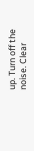up. Turn off the noise. Clear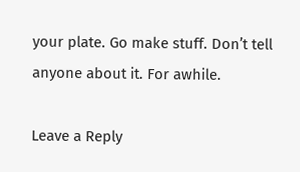your plate. Go make stuff. Don’t tell anyone about it. For awhile.

Leave a Reply